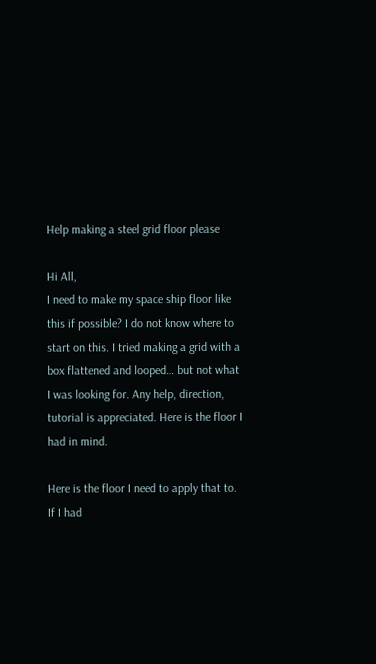Help making a steel grid floor please

Hi All,
I need to make my space ship floor like this if possible? I do not know where to start on this. I tried making a grid with a box flattened and looped… but not what I was looking for. Any help, direction, tutorial is appreciated. Here is the floor I had in mind.

Here is the floor I need to apply that to. If I had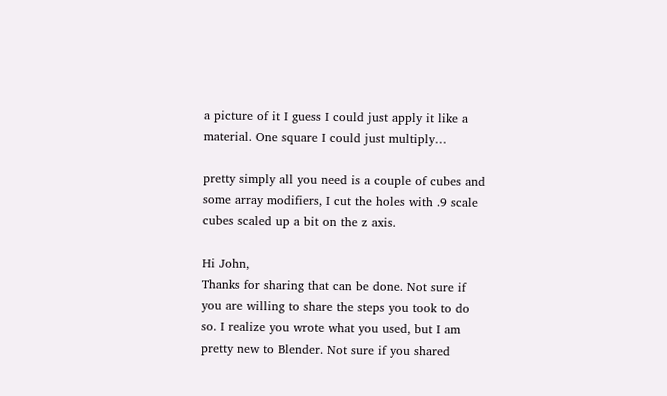a picture of it I guess I could just apply it like a material. One square I could just multiply…

pretty simply all you need is a couple of cubes and some array modifiers, I cut the holes with .9 scale cubes scaled up a bit on the z axis.

Hi John,
Thanks for sharing that can be done. Not sure if you are willing to share the steps you took to do so. I realize you wrote what you used, but I am pretty new to Blender. Not sure if you shared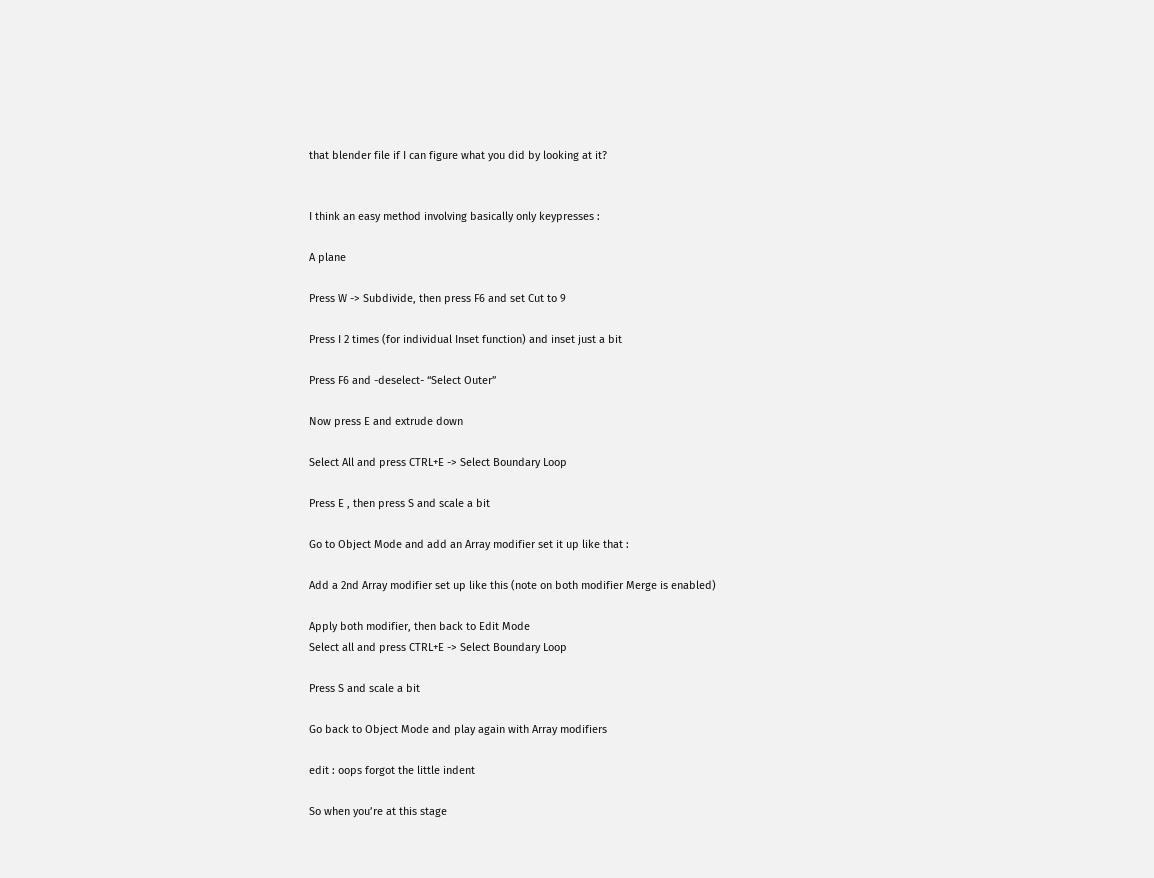that blender file if I can figure what you did by looking at it?


I think an easy method involving basically only keypresses :

A plane

Press W -> Subdivide, then press F6 and set Cut to 9

Press I 2 times (for individual Inset function) and inset just a bit

Press F6 and -deselect- “Select Outer”

Now press E and extrude down

Select All and press CTRL+E -> Select Boundary Loop

Press E , then press S and scale a bit

Go to Object Mode and add an Array modifier set it up like that :

Add a 2nd Array modifier set up like this (note on both modifier Merge is enabled)

Apply both modifier, then back to Edit Mode
Select all and press CTRL+E -> Select Boundary Loop

Press S and scale a bit

Go back to Object Mode and play again with Array modifiers

edit : oops forgot the little indent

So when you’re at this stage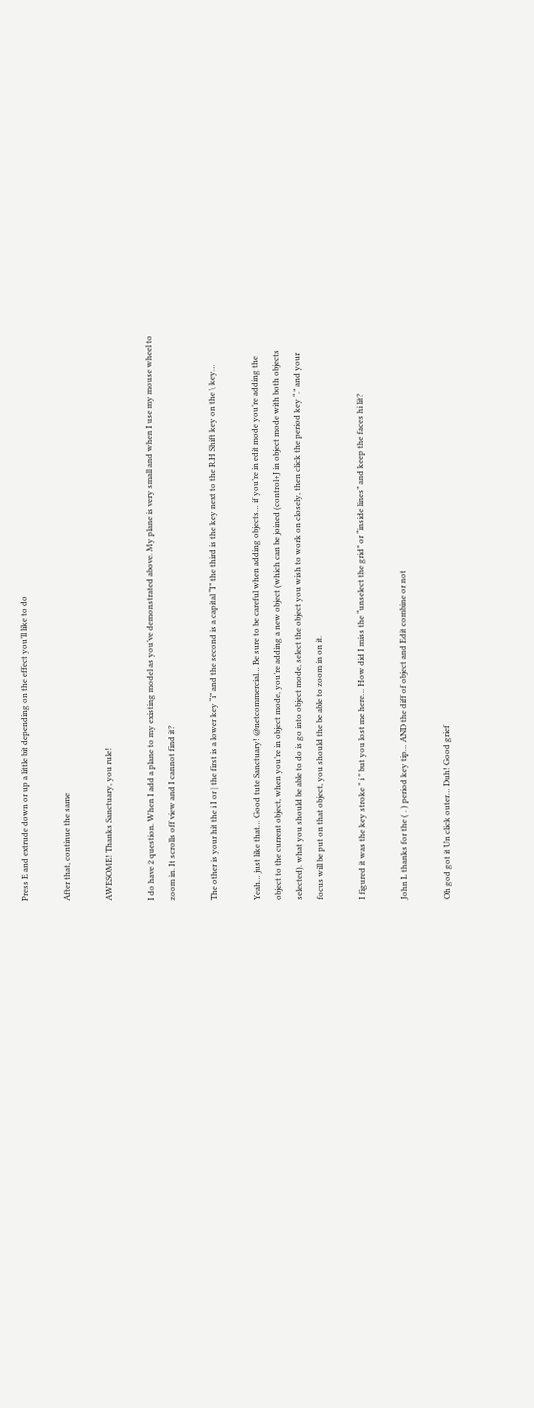Press E and extrude down or up a little bit depending on the effect you’ll like to do

After that, continue the same

AWESOME! Thanks Sanctuary, you rule!

I do have 2 question. When I add a plane to my existing model as you’ve demonstrated above. My plane is very small and when I use my mouse wheel to zoom in. It scrolls off view and I cannot find it?

The other is your hit the i I or | the first is a lower key “i” and the second is a capital “I” the third is the key next to the R.H Shift key on the \ key…

Yeah… just like that… Good tute Sanctuary! @netcommercial… Be sure to be careful when adding objects… if you’re in edit mode you’re adding the object to the current object, when you’re in object mode, you’re adding a new object (which can be joined (control+J in object mode with both objects selected). what you should be able to do is go into object mode, select the object you wish to work on closely, then click the period key “.” and your focus will be put on that object, you should the be able to zoom in on it.

I figured it was the key stroke " i " but you lost me here… How did I miss the “unselect the grid” or “inside lines” and keep the faces hi lit?

John L thanks for the ( . ) period key tip… AND the diff of object and Edit combine or not

Oh god got it Un click outer… Duh! Good grief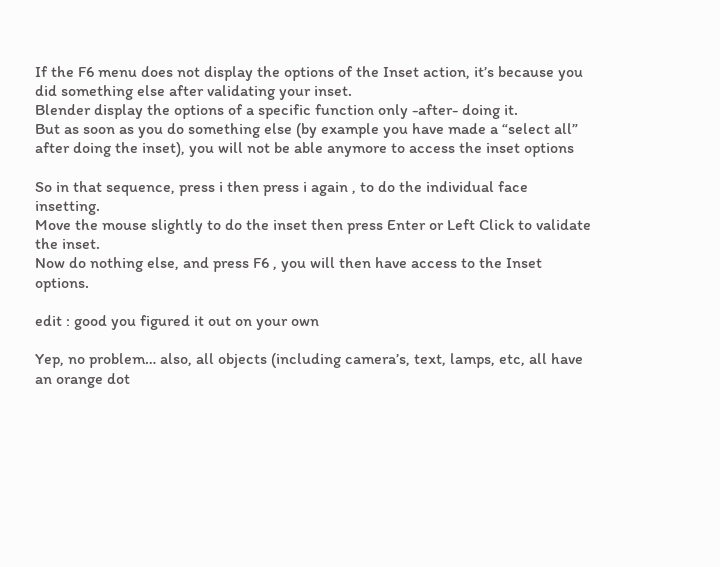If the F6 menu does not display the options of the Inset action, it’s because you did something else after validating your inset.
Blender display the options of a specific function only -after- doing it.
But as soon as you do something else (by example you have made a “select all” after doing the inset), you will not be able anymore to access the inset options

So in that sequence, press i then press i again , to do the individual face insetting.
Move the mouse slightly to do the inset then press Enter or Left Click to validate the inset.
Now do nothing else, and press F6 , you will then have access to the Inset options.

edit : good you figured it out on your own

Yep, no problem… also, all objects (including camera’s, text, lamps, etc, all have an orange dot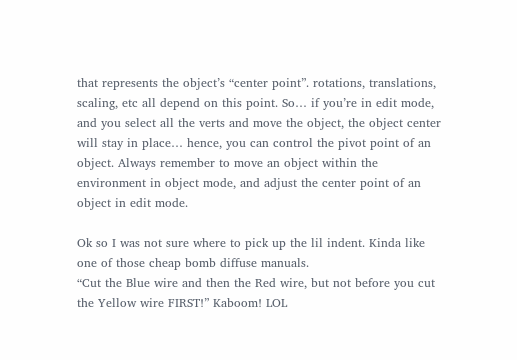that represents the object’s “center point”. rotations, translations, scaling, etc all depend on this point. So… if you’re in edit mode, and you select all the verts and move the object, the object center will stay in place… hence, you can control the pivot point of an object. Always remember to move an object within the environment in object mode, and adjust the center point of an object in edit mode.

Ok so I was not sure where to pick up the lil indent. Kinda like one of those cheap bomb diffuse manuals.
“Cut the Blue wire and then the Red wire, but not before you cut the Yellow wire FIRST!” Kaboom! LOL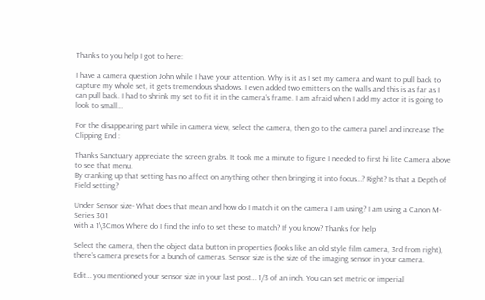Thanks to you help I got to here:

I have a camera question John while I have your attention. Why is it as I set my camera and want to pull back to capture my whole set, it gets tremendous shadows. I even added two emitters on the walls and this is as far as I can pull back. I had to shrink my set to fit it in the camera’s frame. I am afraid when I add my actor it is going to look to small…

For the disappearing part while in camera view, select the camera, then go to the camera panel and increase The Clipping End :

Thanks Sanctuary appreciate the screen grabs. It took me a minute to figure I needed to first hi lite Camera above to see that menu.
By cranking up that setting has no affect on anything other then bringing it into focus…? Right? Is that a Depth of Field setting?

Under Sensor size- What does that mean and how do I match it on the camera I am using? I am using a Canon M-Series 301
with a 1\3Cmos Where do I find the info to set these to match? If you know? Thanks for help

Select the camera, then the object data button in properties (looks like an old style film camera, 3rd from right), there’s camera presets for a bunch of cameras. Sensor size is the size of the imaging sensor in your camera.

Edit… you mentioned your sensor size in your last post… 1/3 of an inch. You can set metric or imperial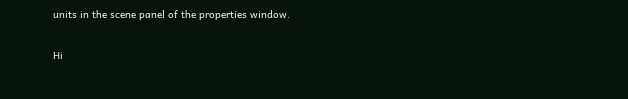units in the scene panel of the properties window.

Hi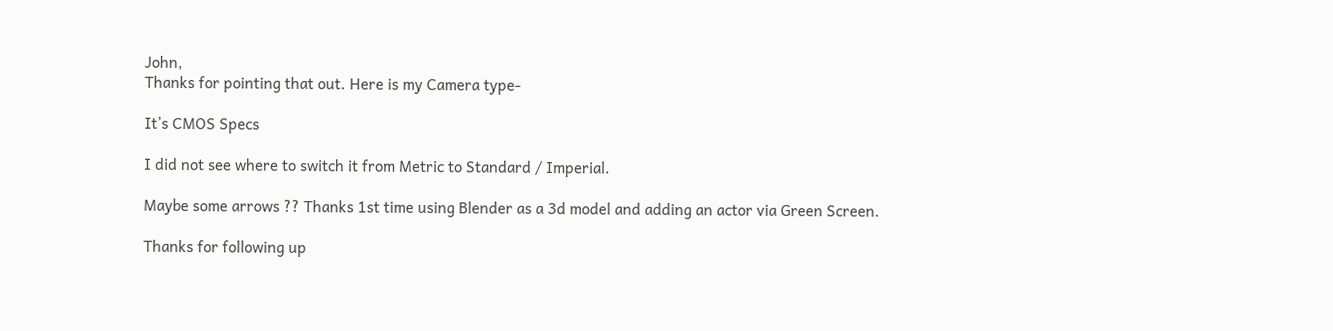John,
Thanks for pointing that out. Here is my Camera type-

It’s CMOS Specs

I did not see where to switch it from Metric to Standard / Imperial.

Maybe some arrows ?? Thanks 1st time using Blender as a 3d model and adding an actor via Green Screen.

Thanks for following up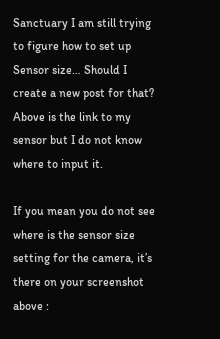Sanctuary I am still trying to figure how to set up Sensor size… Should I create a new post for that? Above is the link to my sensor but I do not know where to input it.

If you mean you do not see where is the sensor size setting for the camera, it’s there on your screenshot above :